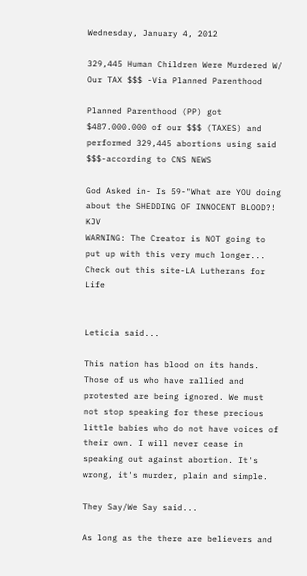Wednesday, January 4, 2012

329,445 Human Children Were Murdered W/ Our TAX $$$ -Via Planned Parenthood

Planned Parenthood (PP) got $487.000.000 of our $$$ (TAXES) and performed 329,445 abortions using said $$$-according to CNS NEWS

God Asked in- Is 59-"What are YOU doing about the SHEDDING OF INNOCENT BLOOD?! KJV
WARNING: The Creator is NOT going to put up with this very much longer...
Check out this site-LA Lutherans for Life


Leticia said...

This nation has blood on its hands. Those of us who have rallied and protested are being ignored. We must not stop speaking for these precious little babies who do not have voices of their own. I will never cease in speaking out against abortion. It's wrong, it's murder, plain and simple.

They Say/We Say said...

As long as the there are believers and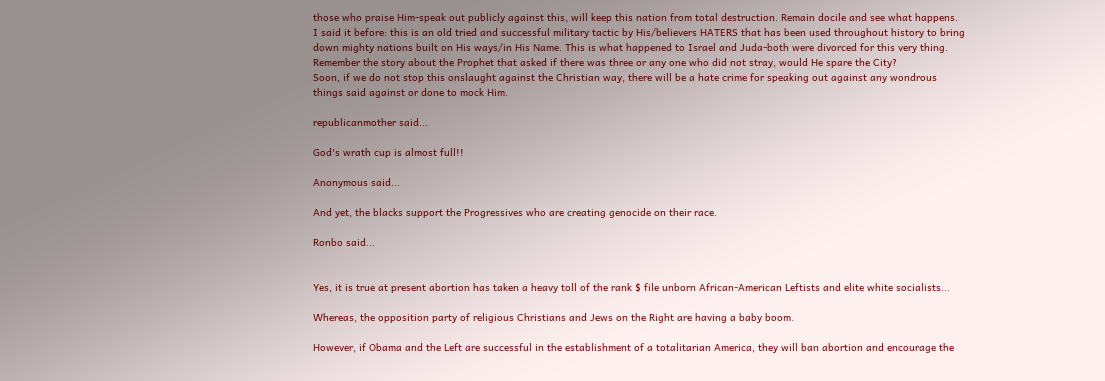those who praise Him-speak out publicly against this, will keep this nation from total destruction. Remain docile and see what happens.
I said it before: this is an old tried and successful military tactic by His/believers HATERS that has been used throughout history to bring down mighty nations built on His ways/in His Name. This is what happened to Israel and Juda-both were divorced for this very thing.
Remember the story about the Prophet that asked if there was three or any one who did not stray, would He spare the City?
Soon, if we do not stop this onslaught against the Christian way, there will be a hate crime for speaking out against any wondrous things said against or done to mock Him.

republicanmother said...

God's wrath cup is almost full!!

Anonymous said...

And yet, the blacks support the Progressives who are creating genocide on their race.

Ronbo said...


Yes, it is true at present abortion has taken a heavy toll of the rank $ file unborn African-American Leftists and elite white socialists...

Whereas, the opposition party of religious Christians and Jews on the Right are having a baby boom.

However, if Obama and the Left are successful in the establishment of a totalitarian America, they will ban abortion and encourage the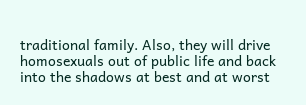traditional family. Also, they will drive homosexuals out of public life and back into the shadows at best and at worst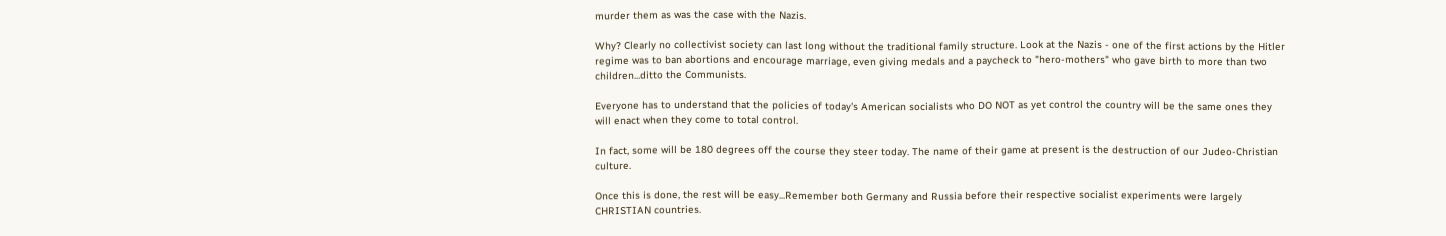murder them as was the case with the Nazis.

Why? Clearly no collectivist society can last long without the traditional family structure. Look at the Nazis - one of the first actions by the Hitler regime was to ban abortions and encourage marriage, even giving medals and a paycheck to "hero-mothers" who gave birth to more than two children...ditto the Communists.

Everyone has to understand that the policies of today's American socialists who DO NOT as yet control the country will be the same ones they will enact when they come to total control.

In fact, some will be 180 degrees off the course they steer today. The name of their game at present is the destruction of our Judeo-Christian culture.

Once this is done, the rest will be easy...Remember both Germany and Russia before their respective socialist experiments were largely CHRISTIAN countries.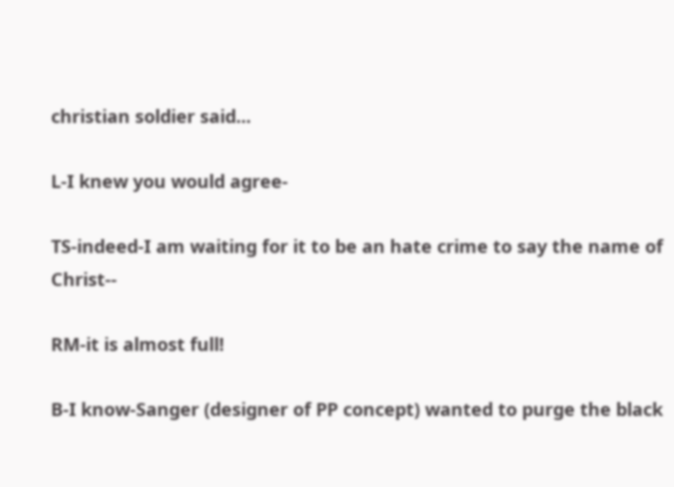christian soldier said...

L-I knew you would agree-

TS-indeed-I am waiting for it to be an hate crime to say the name of Christ--

RM-it is almost full!

B-I know-Sanger (designer of PP concept) wanted to purge the black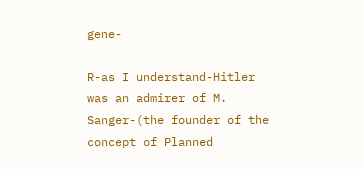gene-

R-as I understand-Hitler was an admirer of M. Sanger-(the founder of the concept of Planned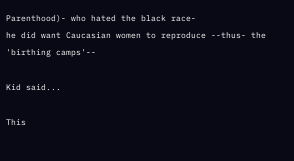Parenthood)- who hated the black race-
he did want Caucasian women to reproduce --thus- the 'birthing camps'--

Kid said...

This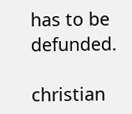has to be defunded.

christian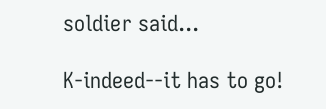soldier said...

K-indeed--it has to go!